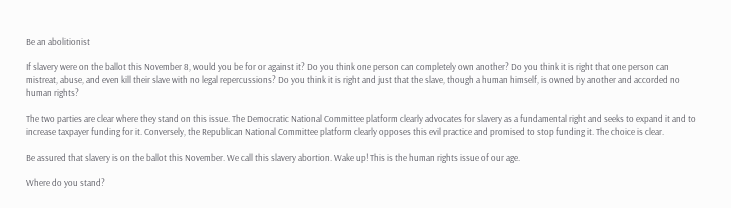Be an abolitionist

If slavery were on the ballot this November 8, would you be for or against it? Do you think one person can completely own another? Do you think it is right that one person can mistreat, abuse, and even kill their slave with no legal repercussions? Do you think it is right and just that the slave, though a human himself, is owned by another and accorded no human rights?

The two parties are clear where they stand on this issue. The Democratic National Committee platform clearly advocates for slavery as a fundamental right and seeks to expand it and to increase taxpayer funding for it. Conversely, the Republican National Committee platform clearly opposes this evil practice and promised to stop funding it. The choice is clear.

Be assured that slavery is on the ballot this November. We call this slavery abortion. Wake up! This is the human rights issue of our age.

Where do you stand?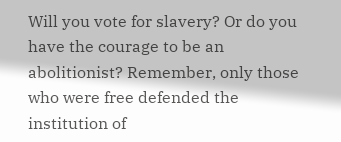Will you vote for slavery? Or do you have the courage to be an abolitionist? Remember, only those who were free defended the institution of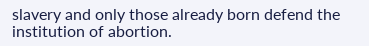slavery and only those already born defend the institution of abortion.